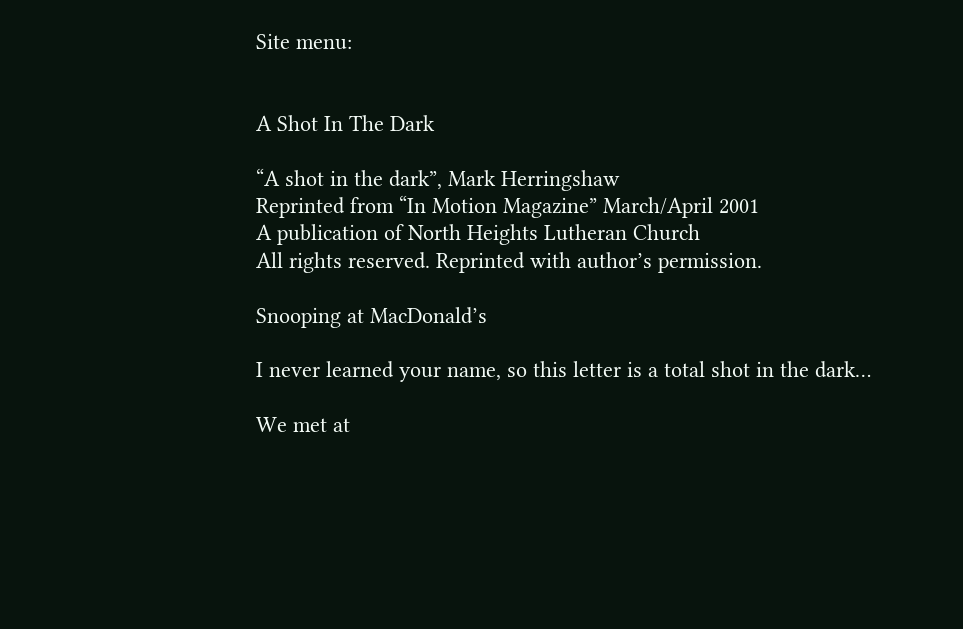Site menu:


A Shot In The Dark

“A shot in the dark”, Mark Herringshaw
Reprinted from “In Motion Magazine” March/April 2001
A publication of North Heights Lutheran Church
All rights reserved. Reprinted with author’s permission.

Snooping at MacDonald’s

I never learned your name, so this letter is a total shot in the dark…

We met at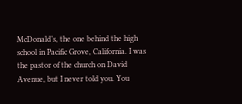McDonald’s, the one behind the high school in Pacific Grove, California. I was the pastor of the church on David Avenue, but I never told you. You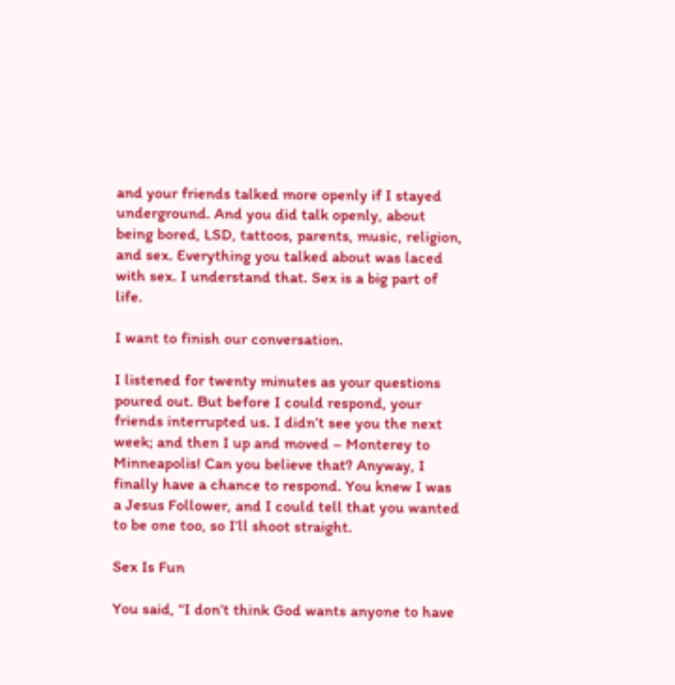and your friends talked more openly if I stayed underground. And you did talk openly, about being bored, LSD, tattoos, parents, music, religion, and sex. Everything you talked about was laced with sex. I understand that. Sex is a big part of life.

I want to finish our conversation.

I listened for twenty minutes as your questions poured out. But before I could respond, your friends interrupted us. I didn’t see you the next week; and then I up and moved – Monterey to Minneapolis! Can you believe that? Anyway, I finally have a chance to respond. You knew I was a Jesus Follower, and I could tell that you wanted to be one too, so I’ll shoot straight.

Sex Is Fun

You said, “I don’t think God wants anyone to have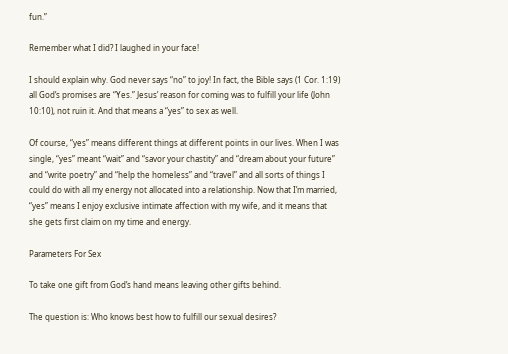fun.”

Remember what I did? I laughed in your face!

I should explain why. God never says “no” to joy! In fact, the Bible says (1 Cor. 1:19) all God’s promises are “Yes.” Jesus’ reason for coming was to fulfill your life (John 10:10), not ruin it. And that means a “yes” to sex as well.

Of course, “yes” means different things at different points in our lives. When I was single, “yes” meant “wait” and “savor your chastity” and “dream about your future” and “write poetry” and “help the homeless” and “travel” and all sorts of things I could do with all my energy not allocated into a relationship. Now that I’m married, “yes” means I enjoy exclusive intimate affection with my wife, and it means that she gets first claim on my time and energy.

Parameters For Sex

To take one gift from God’s hand means leaving other gifts behind.

The question is: Who knows best how to fulfill our sexual desires?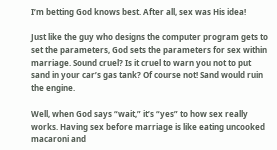I’m betting God knows best. After all, sex was His idea!

Just like the guy who designs the computer program gets to set the parameters, God sets the parameters for sex within marriage. Sound cruel? Is it cruel to warn you not to put sand in your car’s gas tank? Of course not! Sand would ruin the engine.

Well, when God says “wait,” it’s “yes” to how sex really works. Having sex before marriage is like eating uncooked macaroni and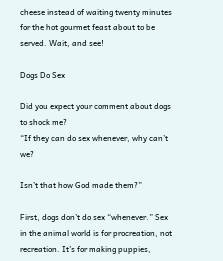cheese instead of waiting twenty minutes for the hot gourmet feast about to be served. Wait, and see!

Dogs Do Sex

Did you expect your comment about dogs to shock me?
“If they can do sex whenever, why can’t we?

Isn’t that how God made them?”

First, dogs don’t do sex “whenever.” Sex in the animal world is for procreation, not recreation. It’s for making puppies,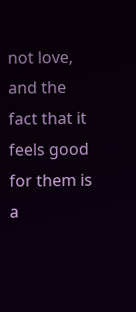not love, and the fact that it feels good for them is a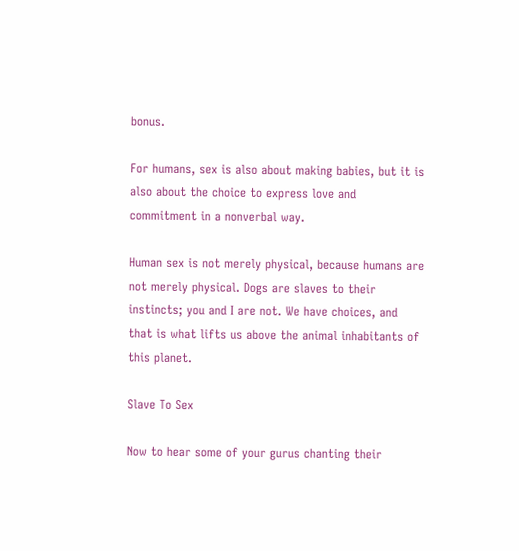bonus.

For humans, sex is also about making babies, but it is also about the choice to express love and commitment in a nonverbal way.

Human sex is not merely physical, because humans are not merely physical. Dogs are slaves to their instincts; you and I are not. We have choices, and that is what lifts us above the animal inhabitants of this planet.

Slave To Sex

Now to hear some of your gurus chanting their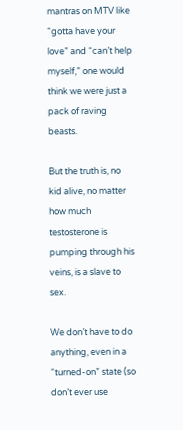mantras on MTV like “gotta have your love” and “can’t help myself,” one would think we were just a pack of raving beasts.

But the truth is, no kid alive, no matter how much testosterone is pumping through his veins, is a slave to sex.

We don’t have to do anything, even in a “turned-on” state (so don’t ever use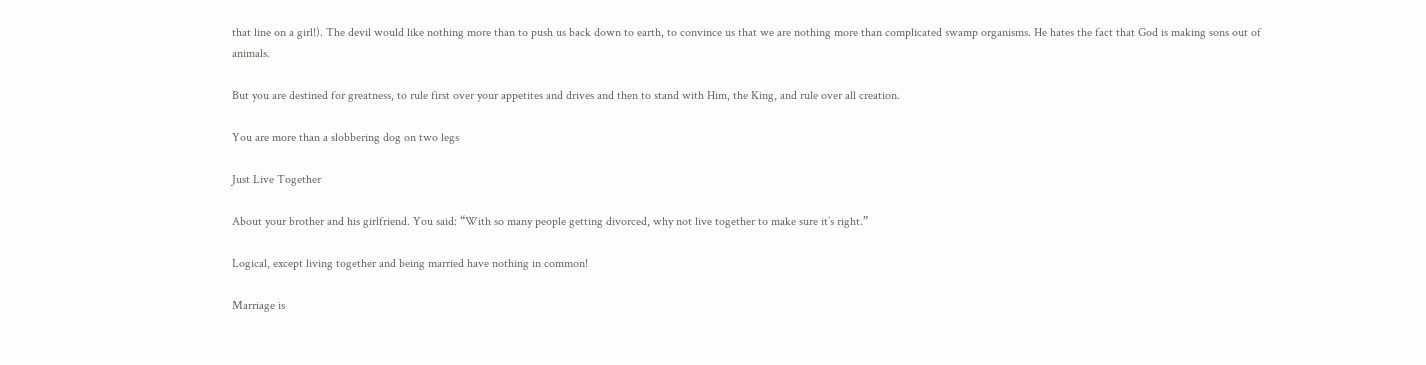that line on a girl!). The devil would like nothing more than to push us back down to earth, to convince us that we are nothing more than complicated swamp organisms. He hates the fact that God is making sons out of animals.

But you are destined for greatness, to rule first over your appetites and drives and then to stand with Him, the King, and rule over all creation.

You are more than a slobbering dog on two legs

Just Live Together

About your brother and his girlfriend. You said: “With so many people getting divorced, why not live together to make sure it’s right.”

Logical, except living together and being married have nothing in common!

Marriage is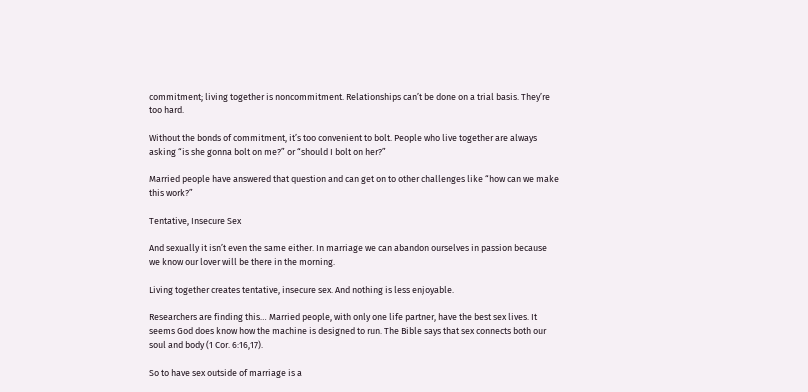commitment; living together is noncommitment. Relationships can’t be done on a trial basis. They’re too hard.

Without the bonds of commitment, it’s too convenient to bolt. People who live together are always asking “is she gonna bolt on me?” or “should I bolt on her?”

Married people have answered that question and can get on to other challenges like “how can we make this work?”

Tentative, Insecure Sex

And sexually it isn’t even the same either. In marriage we can abandon ourselves in passion because we know our lover will be there in the morning.

Living together creates tentative, insecure sex. And nothing is less enjoyable.

Researchers are finding this… Married people, with only one life partner, have the best sex lives. It seems God does know how the machine is designed to run. The Bible says that sex connects both our soul and body (1 Cor. 6:16,17).

So to have sex outside of marriage is a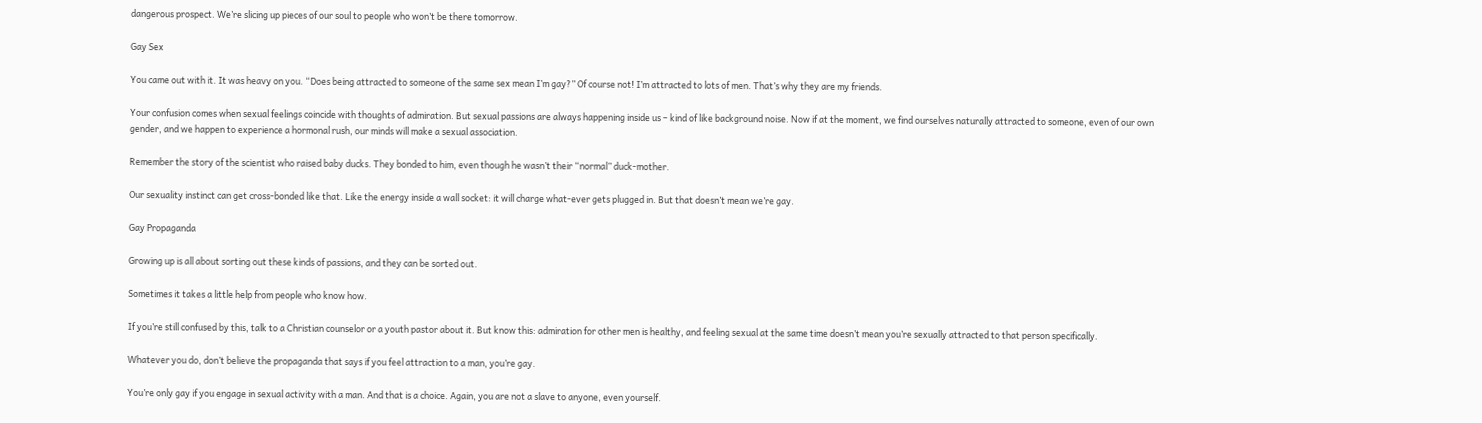dangerous prospect. We’re slicing up pieces of our soul to people who won’t be there tomorrow.

Gay Sex

You came out with it. It was heavy on you. “Does being attracted to someone of the same sex mean I’m gay?” Of course not! I’m attracted to lots of men. That’s why they are my friends.

Your confusion comes when sexual feelings coincide with thoughts of admiration. But sexual passions are always happening inside us – kind of like background noise. Now if at the moment, we find ourselves naturally attracted to someone, even of our own gender, and we happen to experience a hormonal rush, our minds will make a sexual association.

Remember the story of the scientist who raised baby ducks. They bonded to him, even though he wasn’t their “normal” duck-mother.

Our sexuality instinct can get cross-bonded like that. Like the energy inside a wall socket: it will charge what-ever gets plugged in. But that doesn’t mean we’re gay.

Gay Propaganda

Growing up is all about sorting out these kinds of passions, and they can be sorted out.

Sometimes it takes a little help from people who know how.

If you’re still confused by this, talk to a Christian counselor or a youth pastor about it. But know this: admiration for other men is healthy, and feeling sexual at the same time doesn’t mean you’re sexually attracted to that person specifically.

Whatever you do, don’t believe the propaganda that says if you feel attraction to a man, you’re gay.

You’re only gay if you engage in sexual activity with a man. And that is a choice. Again, you are not a slave to anyone, even yourself.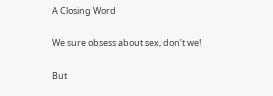A Closing Word

We sure obsess about sex, don’t we!

But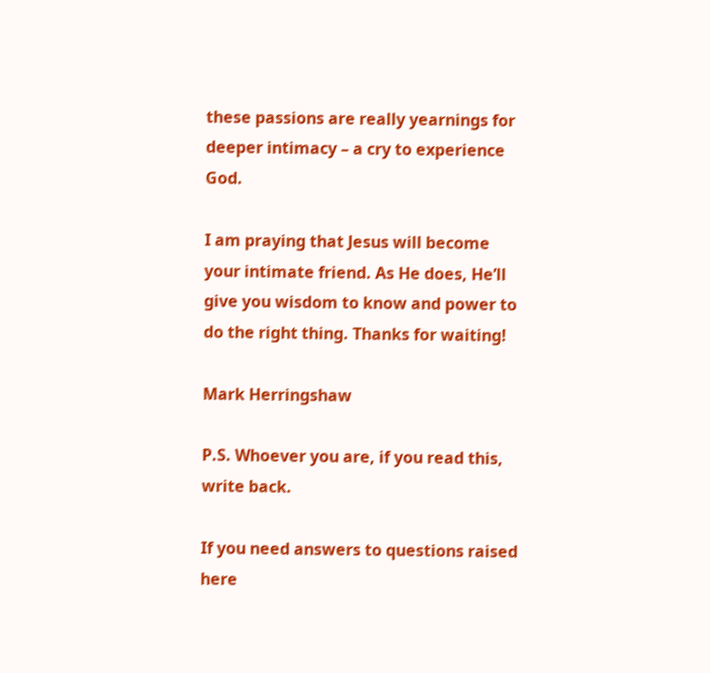these passions are really yearnings for deeper intimacy – a cry to experience God.

I am praying that Jesus will become your intimate friend. As He does, He’ll give you wisdom to know and power to do the right thing. Thanks for waiting!

Mark Herringshaw

P.S. Whoever you are, if you read this, write back.

If you need answers to questions raised here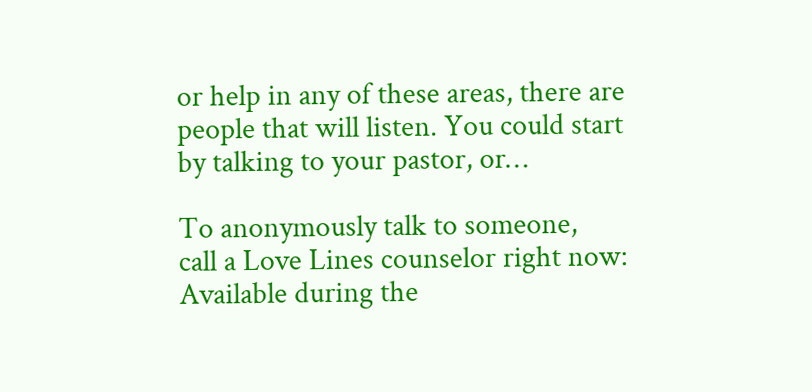or help in any of these areas, there are people that will listen. You could start by talking to your pastor, or…

To anonymously talk to someone,
call a Love Lines counselor right now:
Available during the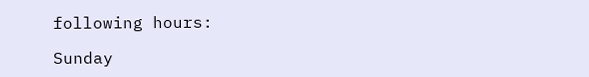following hours:

Sunday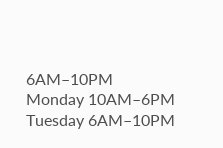6AM–10PM
Monday 10AM–6PM
Tuesday 6AM–10PM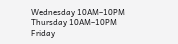Wednesday 10AM–10PM
Thursday 10AM–10PM
Friday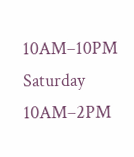10AM–10PM
Saturday 10AM–2PM